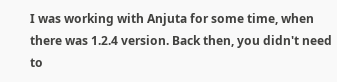I was working with Anjuta for some time, when there was 1.2.4 version. Back then, you didn't need to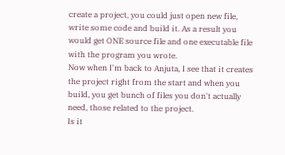create a project, you could just open new file, write some code and build it. As a result you would get ONE source file and one executable file with the program you wrote.
Now when I'm back to Anjuta, I see that it creates the project right from the start and when you build, you get bunch of files you don't actually need, those related to the project.
Is it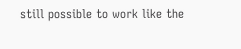still possible to work like the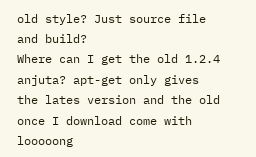old style? Just source file and build?
Where can I get the old 1.2.4 anjuta? apt-get only gives the lates version and the old once I download come with looooong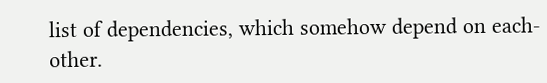list of dependencies, which somehow depend on each-other.